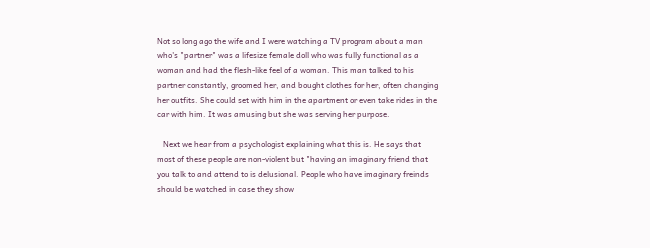Not so long ago the wife and I were watching a TV program about a man who's "partner" was a lifesize female doll who was fully functional as a woman and had the flesh-like feel of a woman. This man talked to his partner constantly, groomed her, and bought clothes for her, often changing her outfits. She could set with him in the apartment or even take rides in the car with him. It was amusing but she was serving her purpose.

   Next we hear from a psychologist explaining what this is. He says that most of these people are non-violent but "having an imaginary friend that you talk to and attend to is delusional. People who have imaginary freinds should be watched in case they show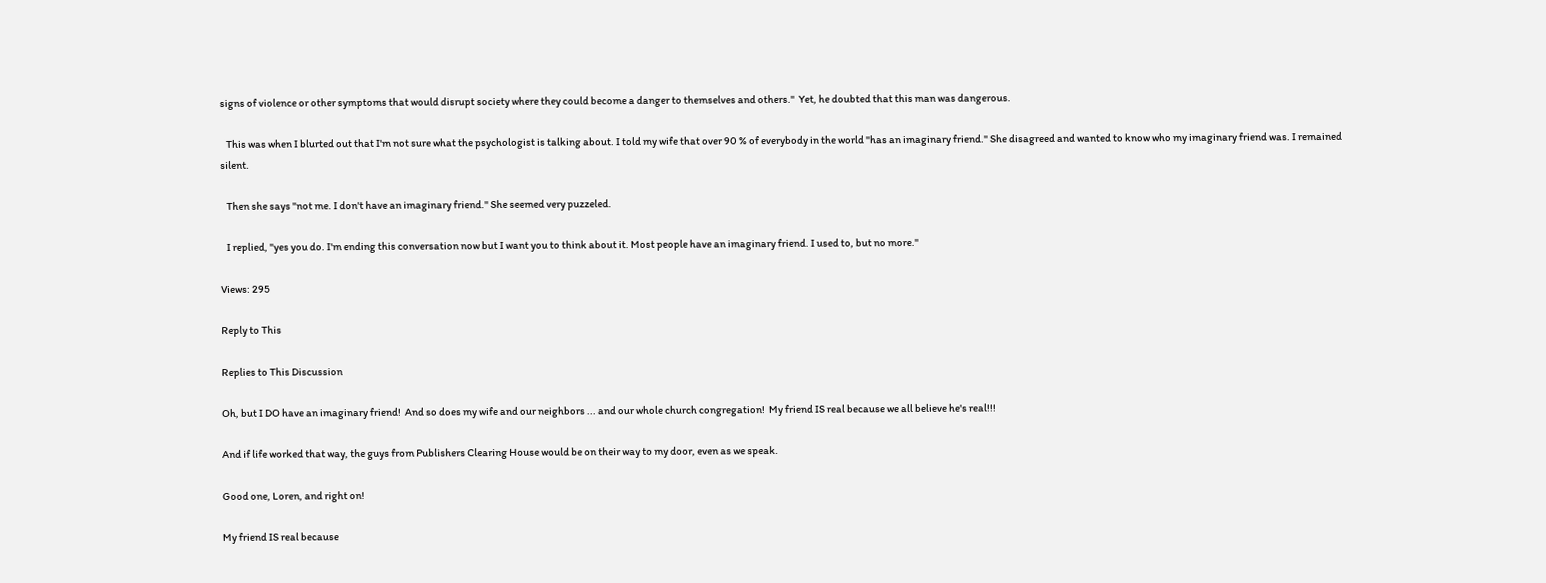signs of violence or other symptoms that would disrupt society where they could become a danger to themselves and others."  Yet, he doubted that this man was dangerous.

   This was when I blurted out that I'm not sure what the psychologist is talking about. I told my wife that over 90 % of everybody in the world "has an imaginary friend." She disagreed and wanted to know who my imaginary friend was. I remained silent.

   Then she says "not me. I don't have an imaginary friend." She seemed very puzzeled.

   I replied, "yes you do. I'm ending this conversation now but I want you to think about it. Most people have an imaginary friend. I used to, but no more."

Views: 295

Reply to This

Replies to This Discussion

Oh, but I DO have an imaginary friend!  And so does my wife and our neighbors ... and our whole church congregation!  My friend IS real because we all believe he's real!!!

And if life worked that way, the guys from Publishers Clearing House would be on their way to my door, even as we speak.

Good one, Loren, and right on!

My friend IS real because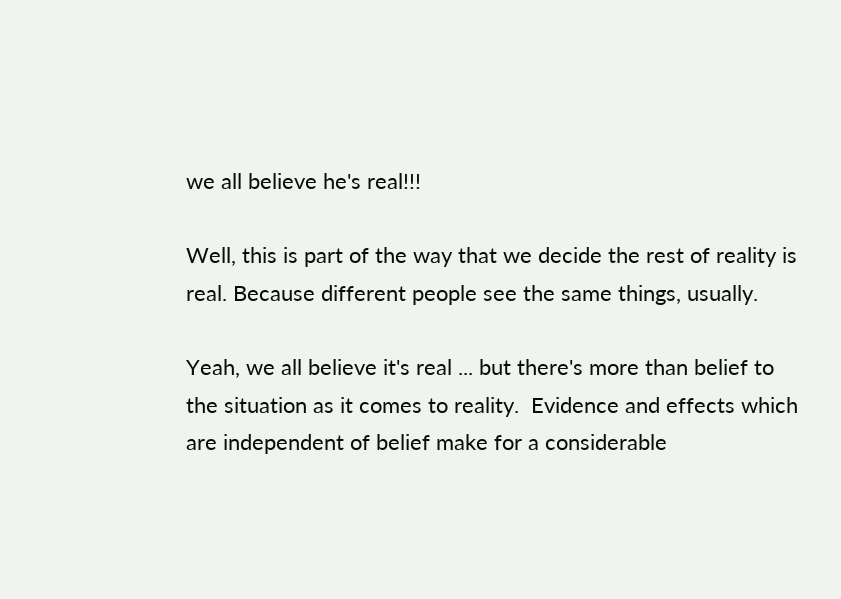we all believe he's real!!!

Well, this is part of the way that we decide the rest of reality is real. Because different people see the same things, usually.

Yeah, we all believe it's real ... but there's more than belief to the situation as it comes to reality.  Evidence and effects which are independent of belief make for a considerable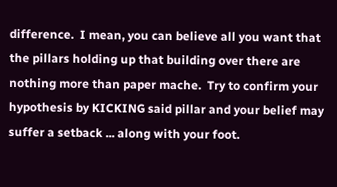difference.  I mean, you can believe all you want that the pillars holding up that building over there are nothing more than paper mache.  Try to confirm your hypothesis by KICKING said pillar and your belief may suffer a setback ... along with your foot.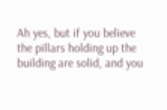Ah yes, but if you believe the pillars holding up the building are solid, and you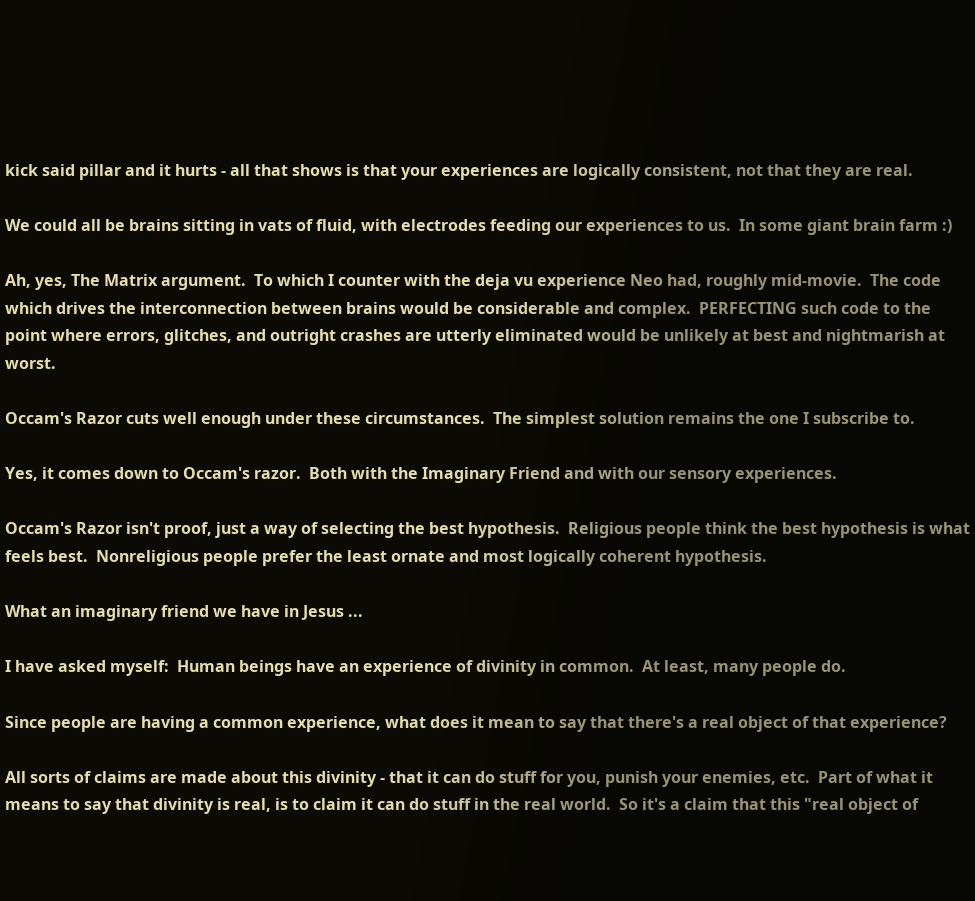kick said pillar and it hurts - all that shows is that your experiences are logically consistent, not that they are real.

We could all be brains sitting in vats of fluid, with electrodes feeding our experiences to us.  In some giant brain farm :)

Ah, yes, The Matrix argument.  To which I counter with the deja vu experience Neo had, roughly mid-movie.  The code which drives the interconnection between brains would be considerable and complex.  PERFECTING such code to the point where errors, glitches, and outright crashes are utterly eliminated would be unlikely at best and nightmarish at worst.

Occam's Razor cuts well enough under these circumstances.  The simplest solution remains the one I subscribe to.

Yes, it comes down to Occam's razor.  Both with the Imaginary Friend and with our sensory experiences.

Occam's Razor isn't proof, just a way of selecting the best hypothesis.  Religious people think the best hypothesis is what feels best.  Nonreligious people prefer the least ornate and most logically coherent hypothesis.

What an imaginary friend we have in Jesus ...

I have asked myself:  Human beings have an experience of divinity in common.  At least, many people do.

Since people are having a common experience, what does it mean to say that there's a real object of that experience?

All sorts of claims are made about this divinity - that it can do stuff for you, punish your enemies, etc.  Part of what it means to say that divinity is real, is to claim it can do stuff in the real world.  So it's a claim that this "real object of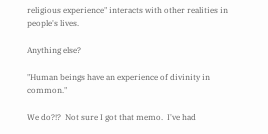religious experience" interacts with other realities in people's lives.

Anything else?

"Human beings have an experience of divinity in common."

We do?!?  Not sure I got that memo.  I've had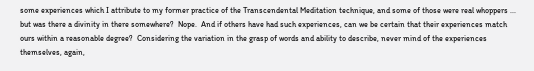some experiences which I attribute to my former practice of the Transcendental Meditation technique, and some of those were real whoppers ... but was there a divinity in there somewhere?  Nope.  And if others have had such experiences, can we be certain that their experiences match ours within a reasonable degree?  Considering the variation in the grasp of words and ability to describe, never mind of the experiences themselves, again,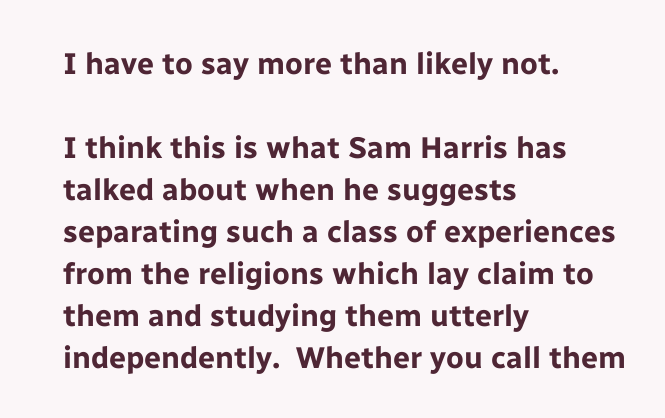I have to say more than likely not.

I think this is what Sam Harris has talked about when he suggests separating such a class of experiences from the religions which lay claim to them and studying them utterly independently.  Whether you call them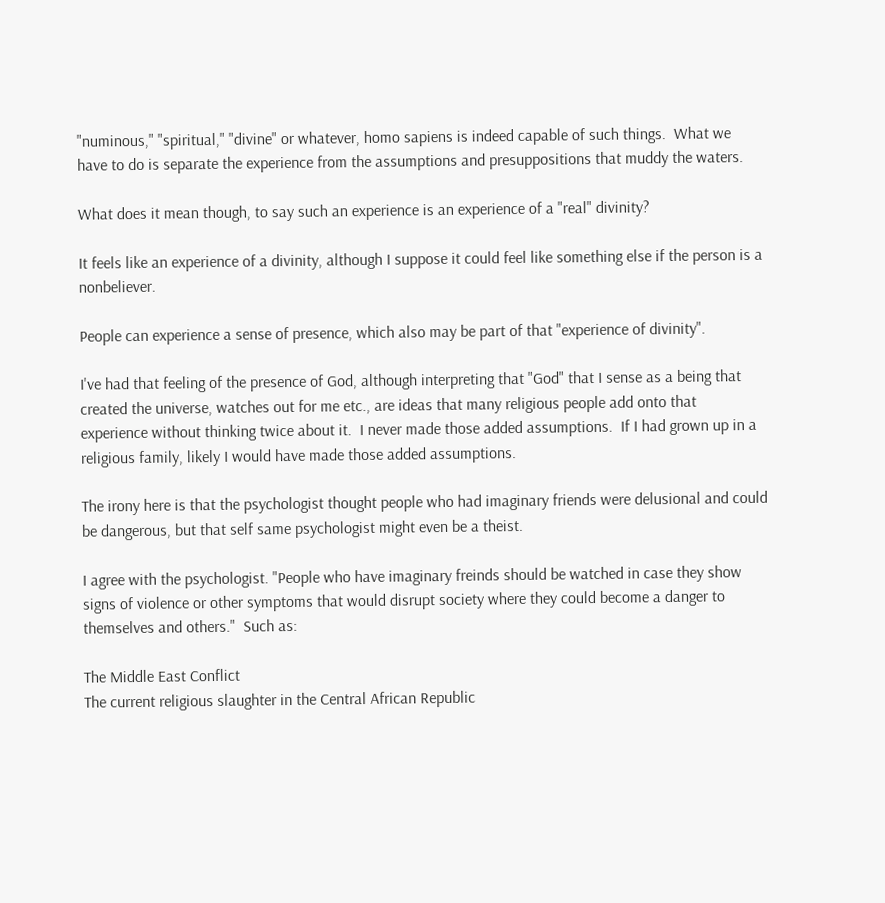"numinous," "spiritual," "divine" or whatever, homo sapiens is indeed capable of such things.  What we have to do is separate the experience from the assumptions and presuppositions that muddy the waters.

What does it mean though, to say such an experience is an experience of a "real" divinity?

It feels like an experience of a divinity, although I suppose it could feel like something else if the person is a nonbeliever.

People can experience a sense of presence, which also may be part of that "experience of divinity".

I've had that feeling of the presence of God, although interpreting that "God" that I sense as a being that created the universe, watches out for me etc., are ideas that many religious people add onto that experience without thinking twice about it.  I never made those added assumptions.  If I had grown up in a religious family, likely I would have made those added assumptions.

The irony here is that the psychologist thought people who had imaginary friends were delusional and could be dangerous, but that self same psychologist might even be a theist.

I agree with the psychologist. "People who have imaginary freinds should be watched in case they show signs of violence or other symptoms that would disrupt society where they could become a danger to themselves and others."  Such as:

The Middle East Conflict
The current religious slaughter in the Central African Republic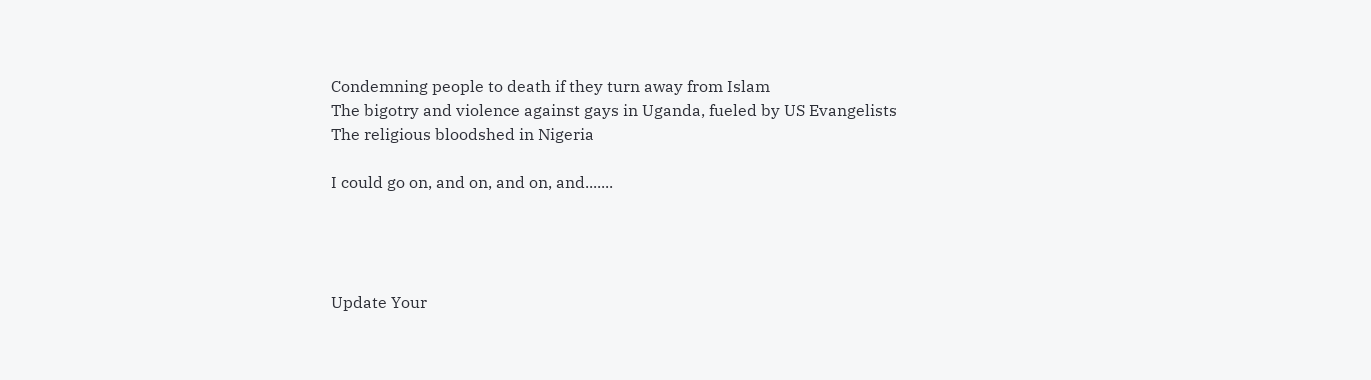Condemning people to death if they turn away from Islam
The bigotry and violence against gays in Uganda, fueled by US Evangelists
The religious bloodshed in Nigeria

I could go on, and on, and on, and.......




Update Your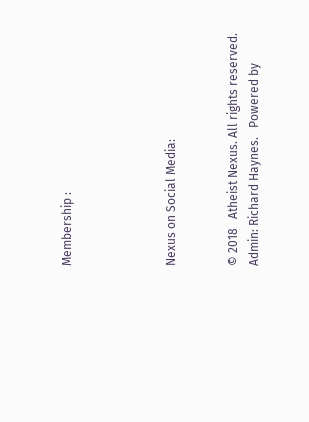Membership :




Nexus on Social Media:


© 2018   Atheist Nexus. All rights reserved. Admin: Richard Haynes.   Powered by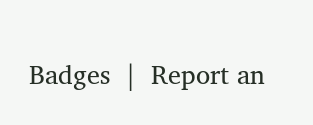Badges  |  Report an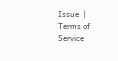Issue  |  Terms of Service